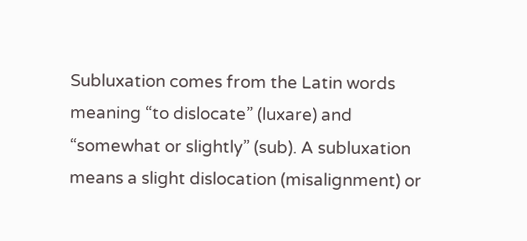Subluxation comes from the Latin words meaning “to dislocate” (luxare) and “somewhat or slightly” (sub). A subluxation means a slight dislocation (misalignment) or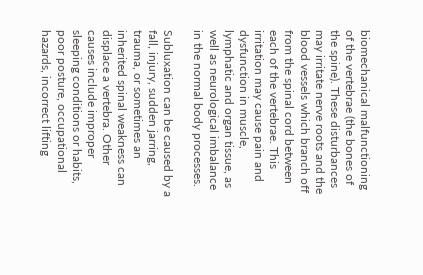biomechanical malfunctioning of the vertebrae (the bones of the spine). These disturbances may irritate nerve roots and the blood vessels which branch off from the spinal cord between each of the vertebrae. This irritation may cause pain and dysfunction in muscle, lymphatic and organ tissue, as well as neurological imbalance in the normal body processes.

Subluxation can be caused by a fall, injury, sudden jarring, trauma, or sometimes an inherited spinal weakness can displace a vertebra. Other causes include improper sleeping conditions or habits, poor posture, occupational hazards, incorrect lifting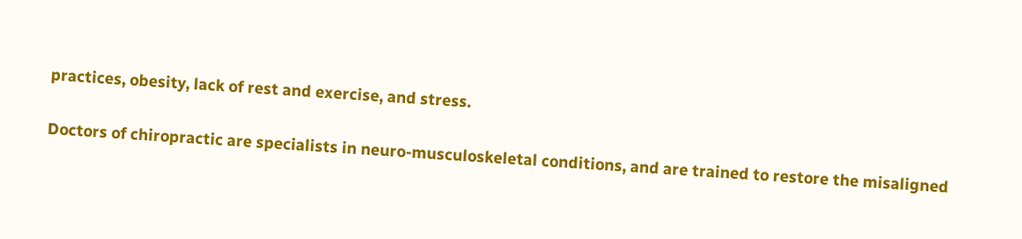practices, obesity, lack of rest and exercise, and stress.

Doctors of chiropractic are specialists in neuro-musculoskeletal conditions, and are trained to restore the misaligned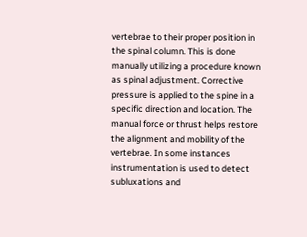vertebrae to their proper position in the spinal column. This is done manually utilizing a procedure known as spinal adjustment. Corrective pressure is applied to the spine in a specific direction and location. The manual force or thrust helps restore the alignment and mobility of the vertebrae. In some instances instrumentation is used to detect subluxations and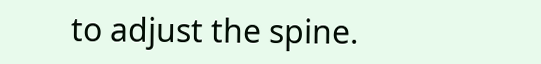to adjust the spine.